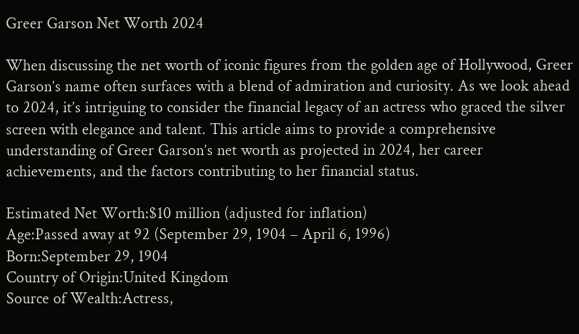Greer Garson Net Worth 2024

When discussing the net worth of iconic figures from the golden age of Hollywood, Greer Garson’s name often surfaces with a blend of admiration and curiosity. As we look ahead to 2024, it’s intriguing to consider the financial legacy of an actress who graced the silver screen with elegance and talent. This article aims to provide a comprehensive understanding of Greer Garson’s net worth as projected in 2024, her career achievements, and the factors contributing to her financial status.

Estimated Net Worth:$10 million (adjusted for inflation)
Age:Passed away at 92 (September 29, 1904 – April 6, 1996)
Born:September 29, 1904
Country of Origin:United Kingdom
Source of Wealth:Actress,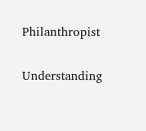Philanthropist

Understanding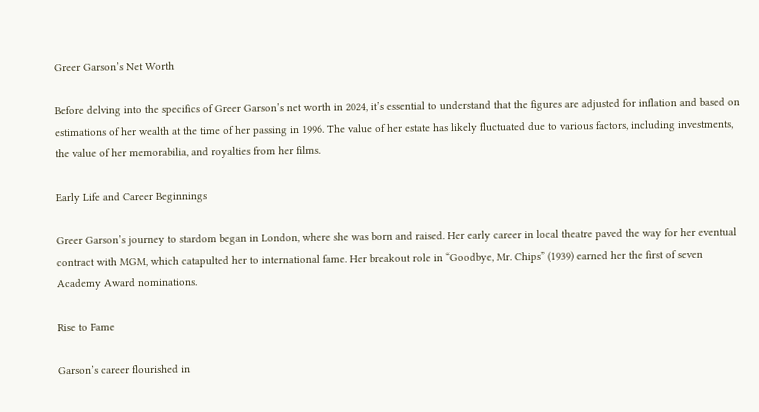Greer Garson’s Net Worth

Before delving into the specifics of Greer Garson’s net worth in 2024, it’s essential to understand that the figures are adjusted for inflation and based on estimations of her wealth at the time of her passing in 1996. The value of her estate has likely fluctuated due to various factors, including investments, the value of her memorabilia, and royalties from her films.

Early Life and Career Beginnings

Greer Garson’s journey to stardom began in London, where she was born and raised. Her early career in local theatre paved the way for her eventual contract with MGM, which catapulted her to international fame. Her breakout role in “Goodbye, Mr. Chips” (1939) earned her the first of seven Academy Award nominations.

Rise to Fame

Garson’s career flourished in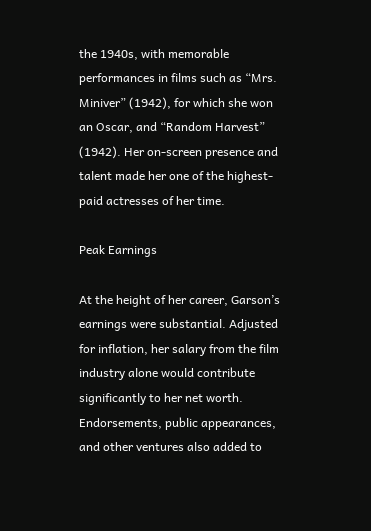the 1940s, with memorable performances in films such as “Mrs. Miniver” (1942), for which she won an Oscar, and “Random Harvest” (1942). Her on-screen presence and talent made her one of the highest-paid actresses of her time.

Peak Earnings

At the height of her career, Garson’s earnings were substantial. Adjusted for inflation, her salary from the film industry alone would contribute significantly to her net worth. Endorsements, public appearances, and other ventures also added to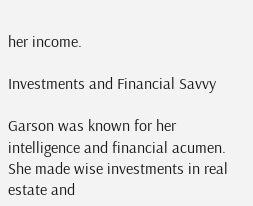her income.

Investments and Financial Savvy

Garson was known for her intelligence and financial acumen. She made wise investments in real estate and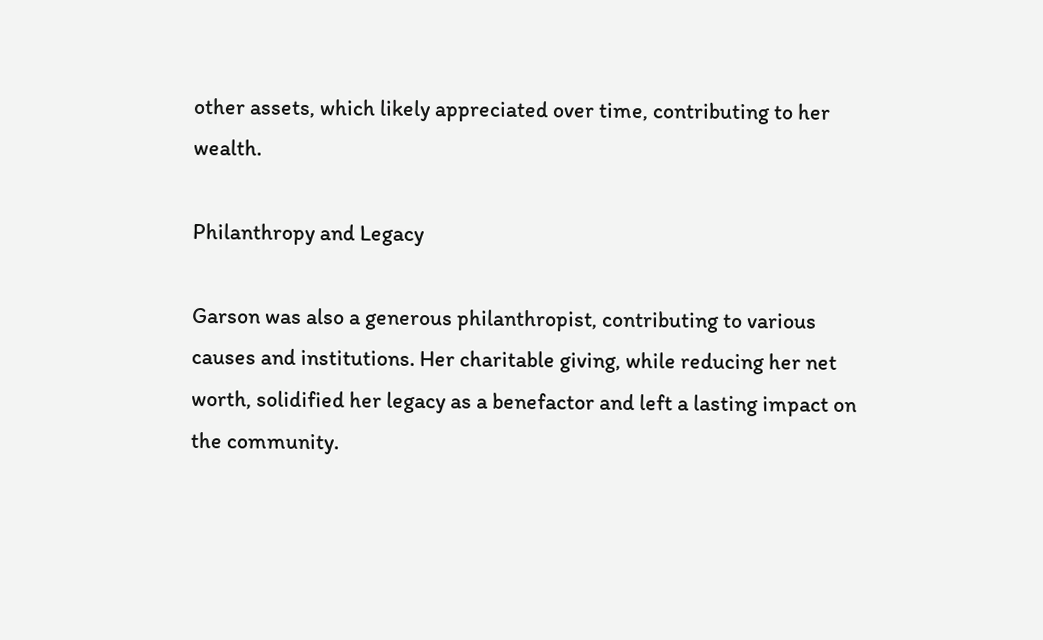other assets, which likely appreciated over time, contributing to her wealth.

Philanthropy and Legacy

Garson was also a generous philanthropist, contributing to various causes and institutions. Her charitable giving, while reducing her net worth, solidified her legacy as a benefactor and left a lasting impact on the community.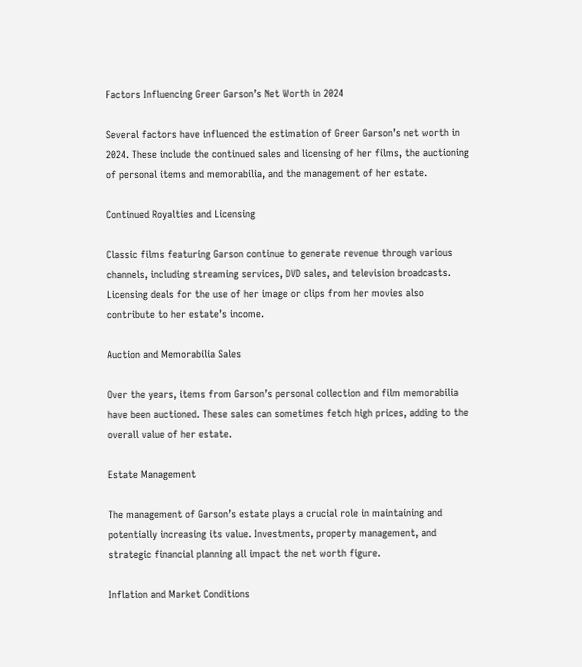Factors Influencing Greer Garson’s Net Worth in 2024

Several factors have influenced the estimation of Greer Garson’s net worth in 2024. These include the continued sales and licensing of her films, the auctioning of personal items and memorabilia, and the management of her estate.

Continued Royalties and Licensing

Classic films featuring Garson continue to generate revenue through various channels, including streaming services, DVD sales, and television broadcasts. Licensing deals for the use of her image or clips from her movies also contribute to her estate’s income.

Auction and Memorabilia Sales

Over the years, items from Garson’s personal collection and film memorabilia have been auctioned. These sales can sometimes fetch high prices, adding to the overall value of her estate.

Estate Management

The management of Garson’s estate plays a crucial role in maintaining and potentially increasing its value. Investments, property management, and strategic financial planning all impact the net worth figure.

Inflation and Market Conditions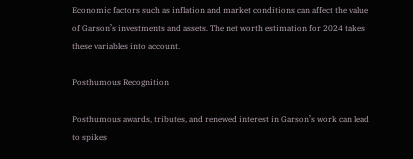Economic factors such as inflation and market conditions can affect the value of Garson’s investments and assets. The net worth estimation for 2024 takes these variables into account.

Posthumous Recognition

Posthumous awards, tributes, and renewed interest in Garson’s work can lead to spikes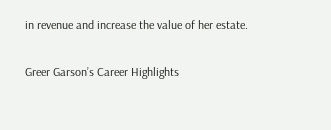in revenue and increase the value of her estate.

Greer Garson’s Career Highlights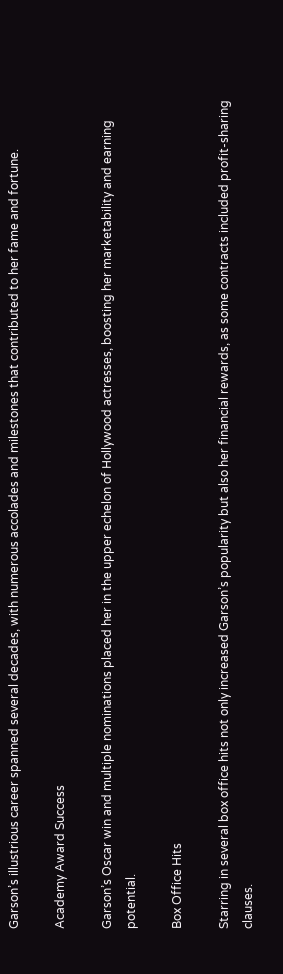Garson’s illustrious career spanned several decades, with numerous accolades and milestones that contributed to her fame and fortune.

Academy Award Success

Garson’s Oscar win and multiple nominations placed her in the upper echelon of Hollywood actresses, boosting her marketability and earning potential.

Box Office Hits

Starring in several box office hits not only increased Garson’s popularity but also her financial rewards, as some contracts included profit-sharing clauses.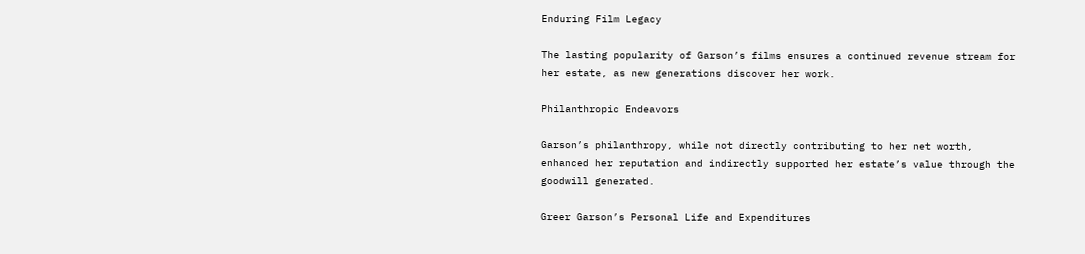Enduring Film Legacy

The lasting popularity of Garson’s films ensures a continued revenue stream for her estate, as new generations discover her work.

Philanthropic Endeavors

Garson’s philanthropy, while not directly contributing to her net worth, enhanced her reputation and indirectly supported her estate’s value through the goodwill generated.

Greer Garson’s Personal Life and Expenditures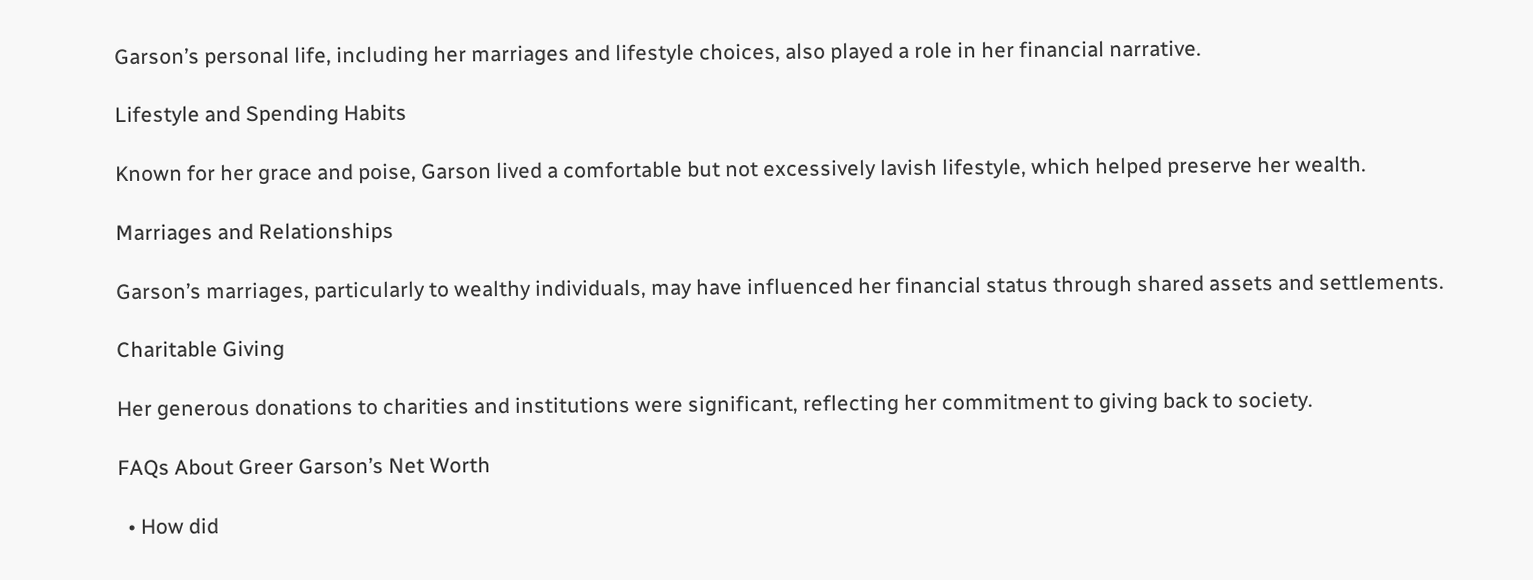Garson’s personal life, including her marriages and lifestyle choices, also played a role in her financial narrative.

Lifestyle and Spending Habits

Known for her grace and poise, Garson lived a comfortable but not excessively lavish lifestyle, which helped preserve her wealth.

Marriages and Relationships

Garson’s marriages, particularly to wealthy individuals, may have influenced her financial status through shared assets and settlements.

Charitable Giving

Her generous donations to charities and institutions were significant, reflecting her commitment to giving back to society.

FAQs About Greer Garson’s Net Worth

  • How did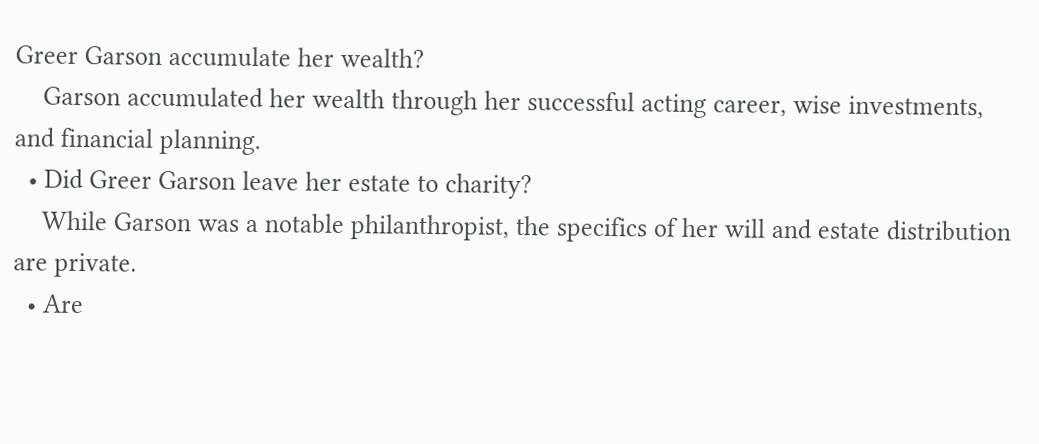Greer Garson accumulate her wealth?
    Garson accumulated her wealth through her successful acting career, wise investments, and financial planning.
  • Did Greer Garson leave her estate to charity?
    While Garson was a notable philanthropist, the specifics of her will and estate distribution are private.
  • Are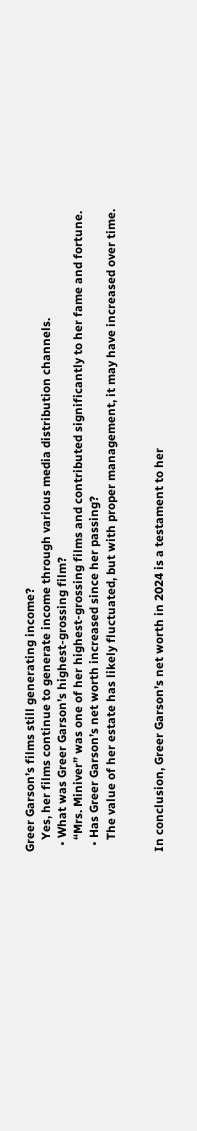Greer Garson’s films still generating income?
    Yes, her films continue to generate income through various media distribution channels.
  • What was Greer Garson’s highest-grossing film?
    “Mrs. Miniver” was one of her highest-grossing films and contributed significantly to her fame and fortune.
  • Has Greer Garson’s net worth increased since her passing?
    The value of her estate has likely fluctuated, but with proper management, it may have increased over time.


In conclusion, Greer Garson’s net worth in 2024 is a testament to her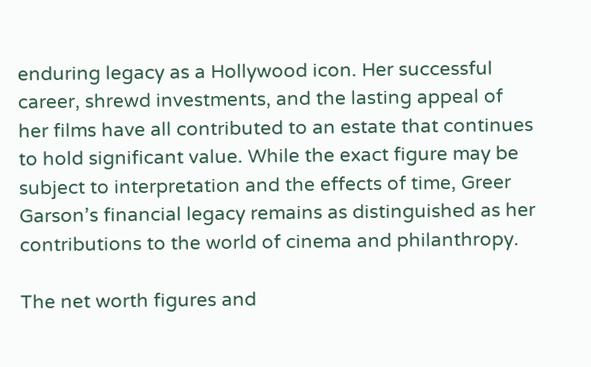enduring legacy as a Hollywood icon. Her successful career, shrewd investments, and the lasting appeal of her films have all contributed to an estate that continues to hold significant value. While the exact figure may be subject to interpretation and the effects of time, Greer Garson’s financial legacy remains as distinguished as her contributions to the world of cinema and philanthropy.

The net worth figures and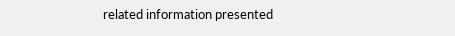related information presented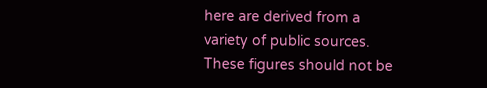here are derived from a variety of public sources. These figures should not be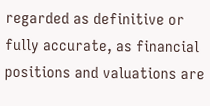regarded as definitive or fully accurate, as financial positions and valuations are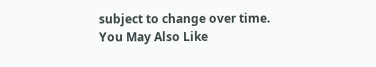subject to change over time.
You May Also Like